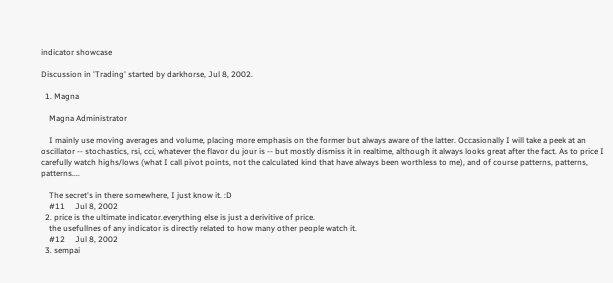indicator showcase

Discussion in 'Trading' started by darkhorse, Jul 8, 2002.

  1. Magna

    Magna Administrator

    I mainly use moving averages and volume, placing more emphasis on the former but always aware of the latter. Occasionally I will take a peek at an oscillator -- stochastics, rsi, cci, whatever the flavor du jour is -- but mostly dismiss it in realtime, although it always looks great after the fact. As to price I carefully watch highs/lows (what I call pivot points, not the calculated kind that have always been worthless to me), and of course patterns, patterns, patterns....

    The secret's in there somewhere, I just know it. :D
    #11     Jul 8, 2002
  2. price is the ultimate indicator.everything else is just a derivitive of price.
    the usefullnes of any indicator is directly related to how many other people watch it.
    #12     Jul 8, 2002
  3. sempai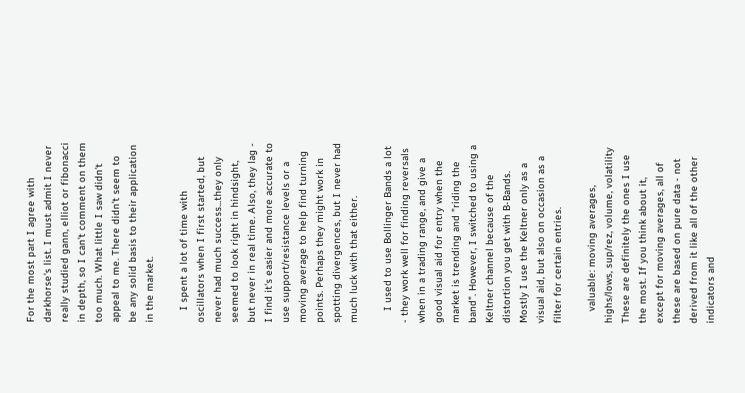For the most part I agree with darkhorse's list. I must admit I never really studied gann, elliot or fibonacci in depth, so I can't comment on them too much. What little I saw didn't appeal to me. There didn't seem to be any solid basis to their application in the market.

    I spent a lot of time with oscillators when I first started, but never had much success...they only seemed to look right in hindsight, but never in real time. Also, they lag - I find it's easier and more accurate to use support/resistance levels or a moving average to help find turning points. Perhaps they might work in spotting divergences, but I never had much luck with that either.

    I used to use Bollinger Bands a lot - they work well for finding reversals when in a trading range, and give a good visual aid for entry when the market is trending and "riding the band". However, I switched to using a Keltner channel because of the distortion you get with B-Bands. Mostly I use the Keltner only as a visual aid, but also on occasion as a filter for certain entries.

    valuable: moving averages, highs/lows, sup/rez, volume, volatility These are definitely the ones I use the most. If you think about it, except for moving averages, all of these are based on pure data - not derived from it like all of the other indicators and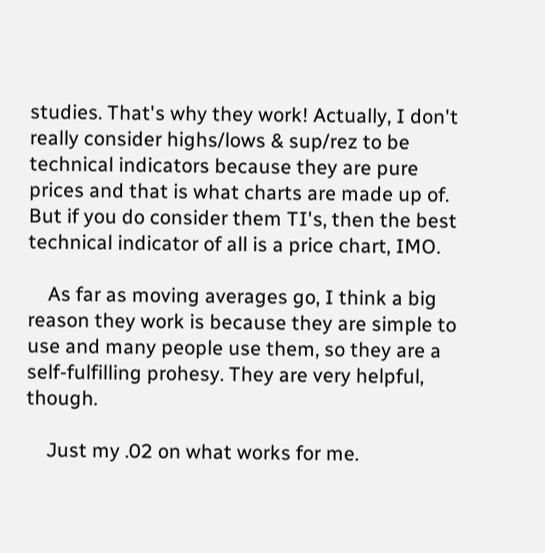studies. That's why they work! Actually, I don't really consider highs/lows & sup/rez to be technical indicators because they are pure prices and that is what charts are made up of. But if you do consider them TI's, then the best technical indicator of all is a price chart, IMO.

    As far as moving averages go, I think a big reason they work is because they are simple to use and many people use them, so they are a self-fulfilling prohesy. They are very helpful, though.

    Just my .02 on what works for me.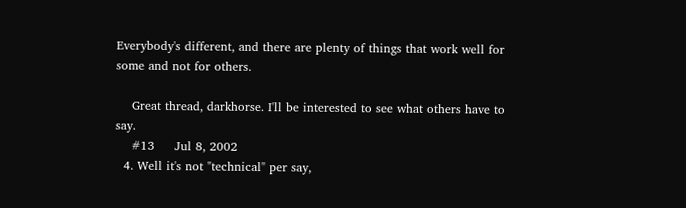Everybody's different, and there are plenty of things that work well for some and not for others.

    Great thread, darkhorse. I'll be interested to see what others have to say.
    #13     Jul 8, 2002
  4. Well it's not "technical" per say,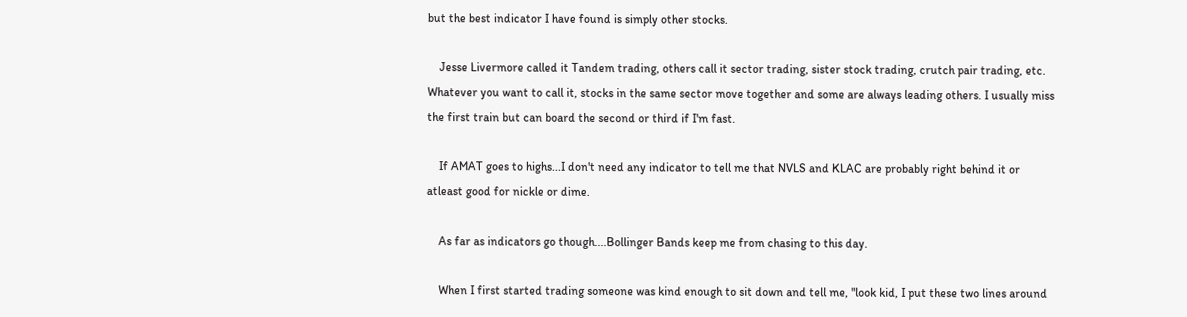but the best indicator I have found is simply other stocks.

    Jesse Livermore called it Tandem trading, others call it sector trading, sister stock trading, crutch pair trading, etc. Whatever you want to call it, stocks in the same sector move together and some are always leading others. I usually miss the first train but can board the second or third if I'm fast.

    If AMAT goes to highs...I don't need any indicator to tell me that NVLS and KLAC are probably right behind it or atleast good for nickle or dime.

    As far as indicators go though....Bollinger Bands keep me from chasing to this day.

    When I first started trading someone was kind enough to sit down and tell me, "look kid, I put these two lines around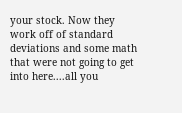your stock. Now they work off of standard deviations and some math that were not going to get into here....all you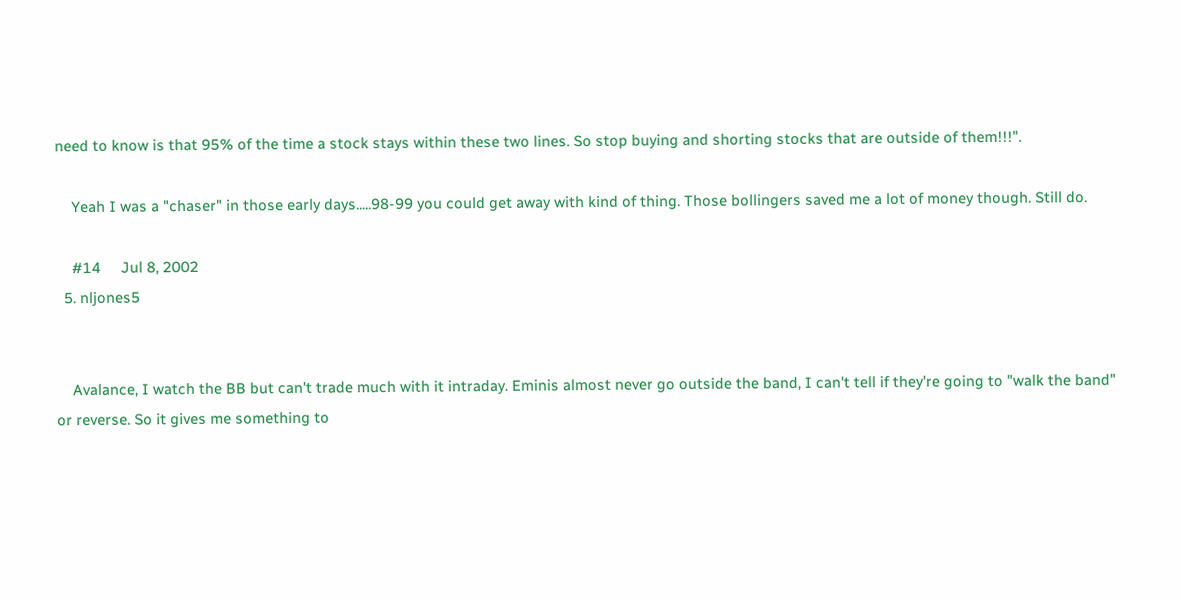need to know is that 95% of the time a stock stays within these two lines. So stop buying and shorting stocks that are outside of them!!!".

    Yeah I was a "chaser" in those early days.....98-99 you could get away with kind of thing. Those bollingers saved me a lot of money though. Still do.

    #14     Jul 8, 2002
  5. nljones5


    Avalance, I watch the BB but can't trade much with it intraday. Eminis almost never go outside the band, I can't tell if they're going to "walk the band" or reverse. So it gives me something to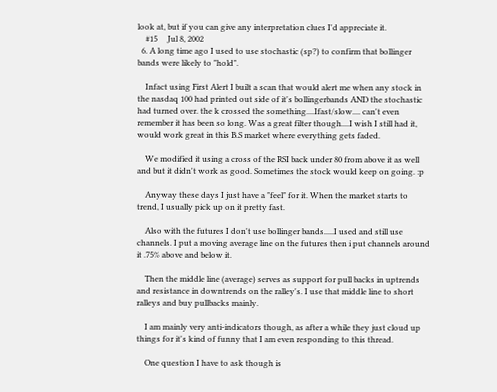look at, but if you can give any interpretation clues I'd appreciate it.
    #15     Jul 8, 2002
  6. A long time ago I used to use stochastic (sp?) to confirm that bollinger bands were likely to "hold".

    Infact using First Alert I built a scan that would alert me when any stock in the nasdaq 100 had printed out side of it's bollingerbands AND the stochastic had turned over. the k crossed the something....Ifast/slow.... can't even remember it has been so long. Was a great filter though....I wish I still had it, would work great in this B.S market where everything gets faded.

    We modified it using a cross of the RSI back under 80 from above it as well and but it didn't work as good. Sometimes the stock would keep on going. :p

    Anyway these days I just have a "feel" for it. When the market starts to trend, I usually pick up on it pretty fast.

    Also with the futures I don't use bollinger bands.....I used and still use channels. I put a moving average line on the futures then i put channels around it .75% above and below it.

    Then the middle line (average) serves as support for pull backs in uptrends and resistance in downtrends on the ralley's. I use that middle line to short ralleys and buy pullbacks mainly.

    I am mainly very anti-indicators though, as after a while they just cloud up things for it's kind of funny that I am even responding to this thread.

    One question I have to ask though is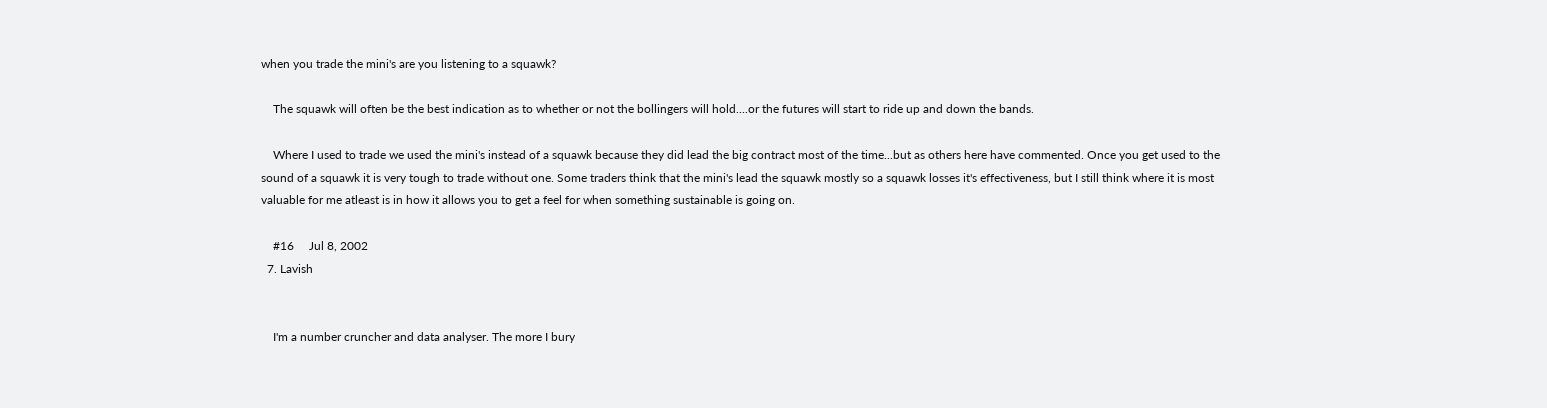when you trade the mini's are you listening to a squawk?

    The squawk will often be the best indication as to whether or not the bollingers will hold....or the futures will start to ride up and down the bands.

    Where I used to trade we used the mini's instead of a squawk because they did lead the big contract most of the time...but as others here have commented. Once you get used to the sound of a squawk it is very tough to trade without one. Some traders think that the mini's lead the squawk mostly so a squawk losses it's effectiveness, but I still think where it is most valuable for me atleast is in how it allows you to get a feel for when something sustainable is going on.

    #16     Jul 8, 2002
  7. Lavish


    I'm a number cruncher and data analyser. The more I bury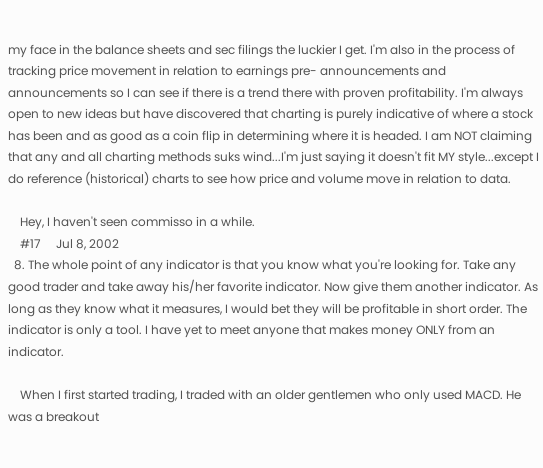my face in the balance sheets and sec filings the luckier I get. I'm also in the process of tracking price movement in relation to earnings pre- announcements and announcements so I can see if there is a trend there with proven profitability. I'm always open to new ideas but have discovered that charting is purely indicative of where a stock has been and as good as a coin flip in determining where it is headed. I am NOT claiming that any and all charting methods suks wind...I'm just saying it doesn't fit MY style...except I do reference (historical) charts to see how price and volume move in relation to data.

    Hey, I haven't seen commisso in a while.
    #17     Jul 8, 2002
  8. The whole point of any indicator is that you know what you're looking for. Take any good trader and take away his/her favorite indicator. Now give them another indicator. As long as they know what it measures, I would bet they will be profitable in short order. The indicator is only a tool. I have yet to meet anyone that makes money ONLY from an indicator.

    When I first started trading, I traded with an older gentlemen who only used MACD. He was a breakout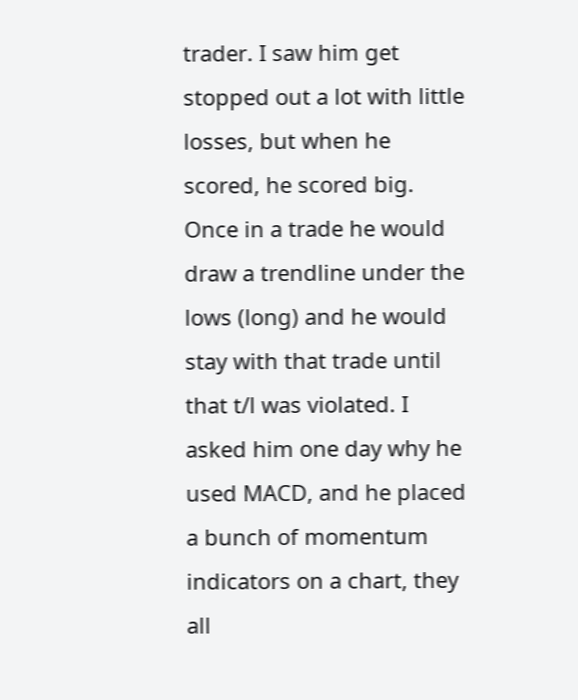trader. I saw him get stopped out a lot with little losses, but when he scored, he scored big. Once in a trade he would draw a trendline under the lows (long) and he would stay with that trade until that t/l was violated. I asked him one day why he used MACD, and he placed a bunch of momentum indicators on a chart, they all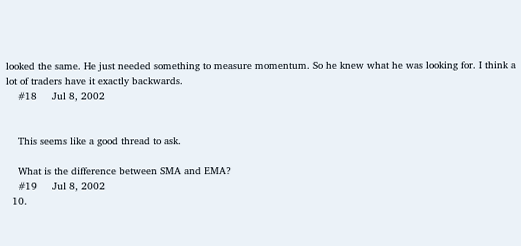looked the same. He just needed something to measure momentum. So he knew what he was looking for. I think a lot of traders have it exactly backwards.
    #18     Jul 8, 2002


    This seems like a good thread to ask.

    What is the difference between SMA and EMA?
    #19     Jul 8, 2002
  10.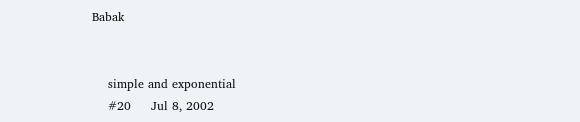Babak


    simple and exponential
    #20     Jul 8, 2002